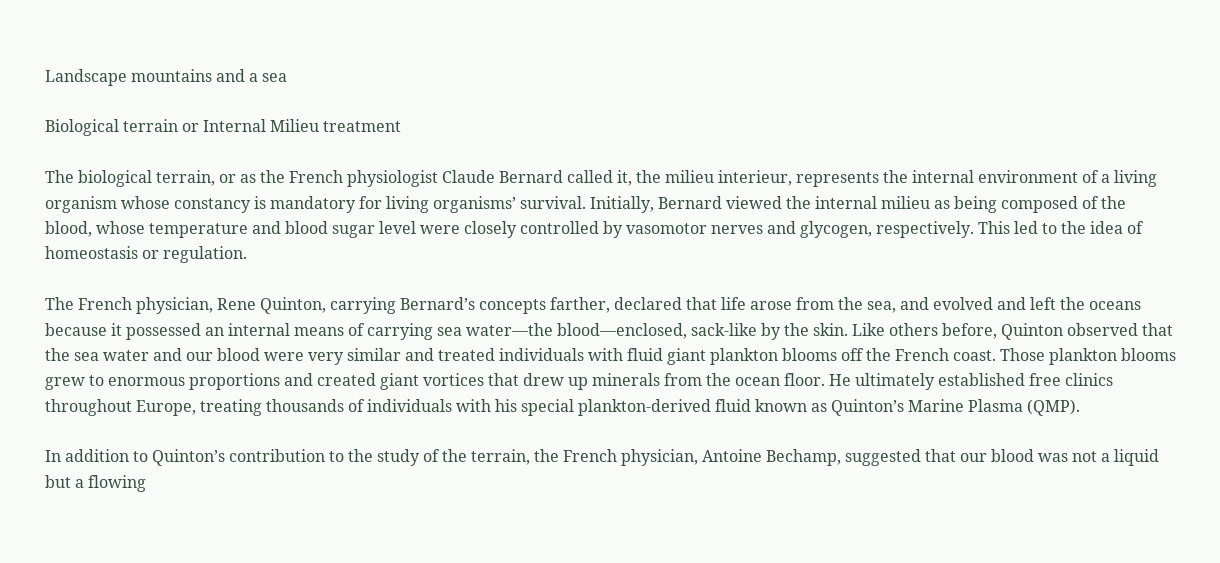Landscape mountains and a sea

Biological terrain or Internal Milieu treatment

The biological terrain, or as the French physiologist Claude Bernard called it, the milieu interieur, represents the internal environment of a living organism whose constancy is mandatory for living organisms’ survival. Initially, Bernard viewed the internal milieu as being composed of the blood, whose temperature and blood sugar level were closely controlled by vasomotor nerves and glycogen, respectively. This led to the idea of homeostasis or regulation.

The French physician, Rene Quinton, carrying Bernard’s concepts farther, declared that life arose from the sea, and evolved and left the oceans because it possessed an internal means of carrying sea water—the blood—enclosed, sack-like by the skin. Like others before, Quinton observed that the sea water and our blood were very similar and treated individuals with fluid giant plankton blooms off the French coast. Those plankton blooms grew to enormous proportions and created giant vortices that drew up minerals from the ocean floor. He ultimately established free clinics throughout Europe, treating thousands of individuals with his special plankton-derived fluid known as Quinton’s Marine Plasma (QMP).

In addition to Quinton’s contribution to the study of the terrain, the French physician, Antoine Bechamp, suggested that our blood was not a liquid but a flowing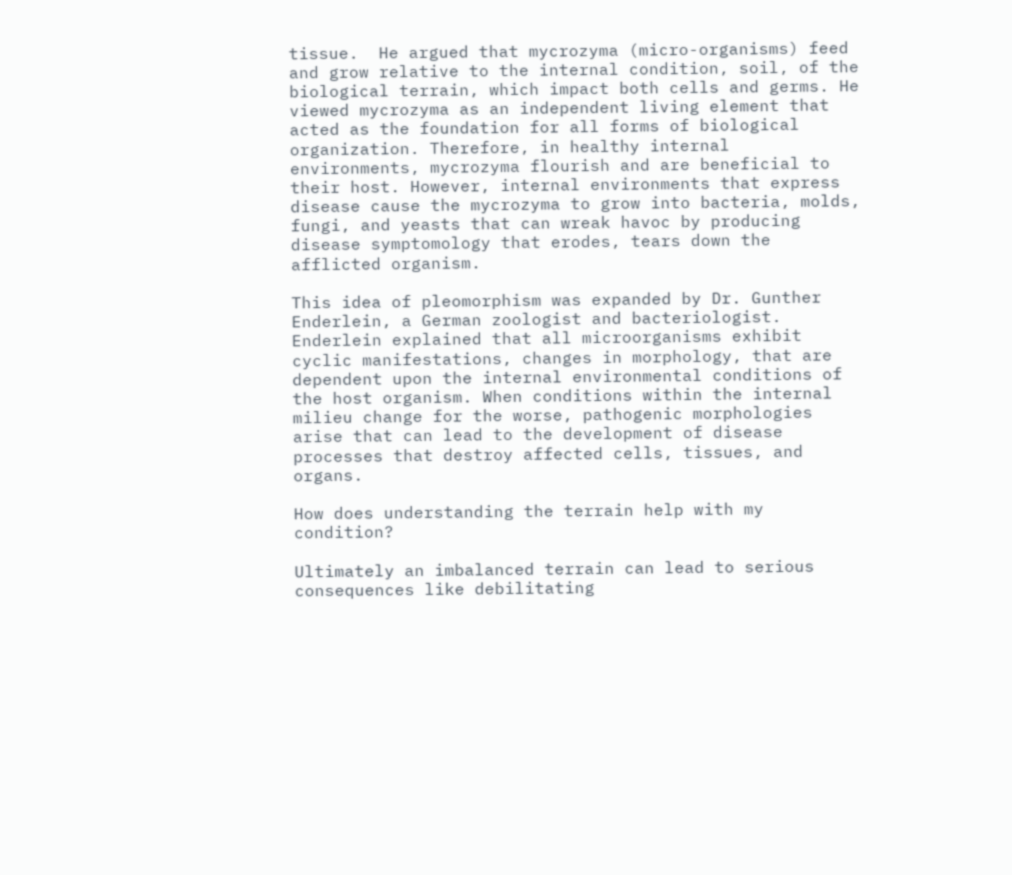tissue.  He argued that mycrozyma (micro-organisms) feed and grow relative to the internal condition, soil, of the biological terrain, which impact both cells and germs. He viewed mycrozyma as an independent living element that acted as the foundation for all forms of biological organization. Therefore, in healthy internal environments, mycrozyma flourish and are beneficial to their host. However, internal environments that express disease cause the mycrozyma to grow into bacteria, molds, fungi, and yeasts that can wreak havoc by producing disease symptomology that erodes, tears down the afflicted organism.

This idea of pleomorphism was expanded by Dr. Gunther Enderlein, a German zoologist and bacteriologist. Enderlein explained that all microorganisms exhibit cyclic manifestations, changes in morphology, that are dependent upon the internal environmental conditions of the host organism. When conditions within the internal milieu change for the worse, pathogenic morphologies arise that can lead to the development of disease processes that destroy affected cells, tissues, and organs.

How does understanding the terrain help with my condition?

Ultimately an imbalanced terrain can lead to serious consequences like debilitating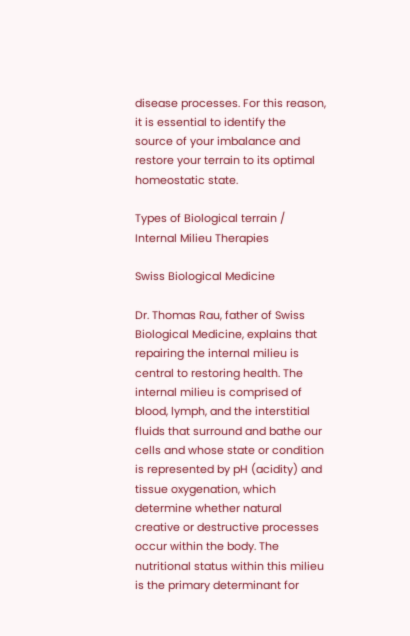disease processes. For this reason, it is essential to identify the source of your imbalance and restore your terrain to its optimal homeostatic state.

Types of Biological terrain / Internal Milieu Therapies

Swiss Biological Medicine

Dr. Thomas Rau, father of Swiss Biological Medicine, explains that repairing the internal milieu is central to restoring health. The internal milieu is comprised of blood, lymph, and the interstitial fluids that surround and bathe our cells and whose state or condition is represented by pH (acidity) and tissue oxygenation, which determine whether natural creative or destructive processes occur within the body. The nutritional status within this milieu is the primary determinant for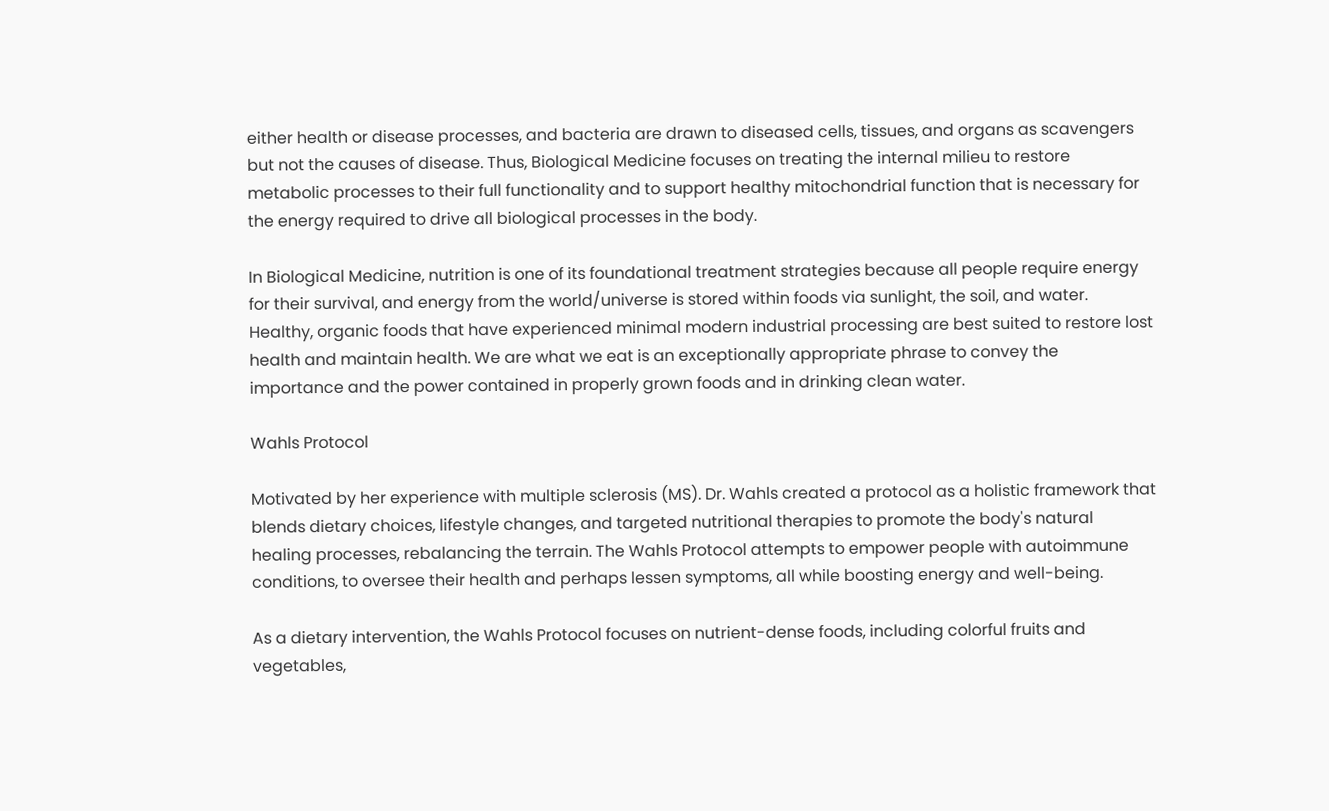either health or disease processes, and bacteria are drawn to diseased cells, tissues, and organs as scavengers but not the causes of disease. Thus, Biological Medicine focuses on treating the internal milieu to restore metabolic processes to their full functionality and to support healthy mitochondrial function that is necessary for the energy required to drive all biological processes in the body.

In Biological Medicine, nutrition is one of its foundational treatment strategies because all people require energy for their survival, and energy from the world/universe is stored within foods via sunlight, the soil, and water. Healthy, organic foods that have experienced minimal modern industrial processing are best suited to restore lost health and maintain health. We are what we eat is an exceptionally appropriate phrase to convey the importance and the power contained in properly grown foods and in drinking clean water.

Wahls Protocol

Motivated by her experience with multiple sclerosis (MS). Dr. Wahls created a protocol as a holistic framework that blends dietary choices, lifestyle changes, and targeted nutritional therapies to promote the body's natural healing processes, rebalancing the terrain. The Wahls Protocol attempts to empower people with autoimmune conditions, to oversee their health and perhaps lessen symptoms, all while boosting energy and well-being.

As a dietary intervention, the Wahls Protocol focuses on nutrient-dense foods, including colorful fruits and vegetables,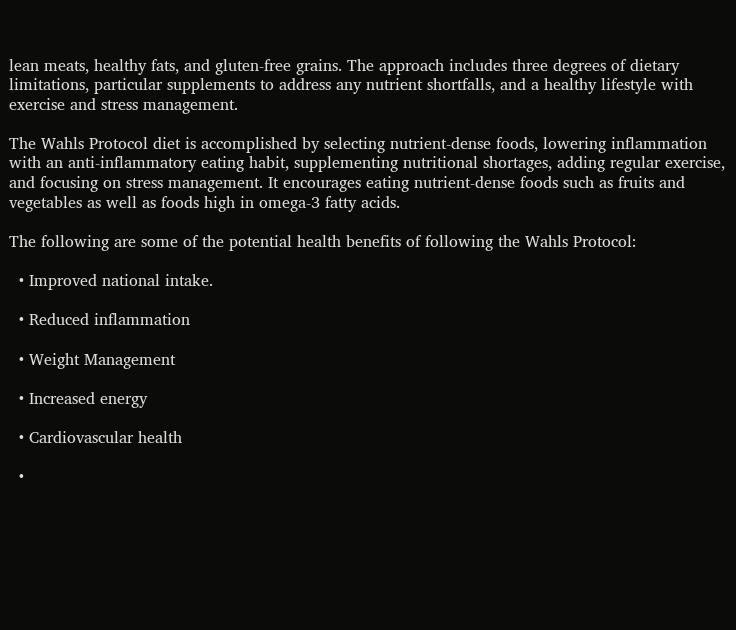lean meats, healthy fats, and gluten-free grains. The approach includes three degrees of dietary limitations, particular supplements to address any nutrient shortfalls, and a healthy lifestyle with exercise and stress management.

The Wahls Protocol diet is accomplished by selecting nutrient-dense foods, lowering inflammation with an anti-inflammatory eating habit, supplementing nutritional shortages, adding regular exercise, and focusing on stress management. It encourages eating nutrient-dense foods such as fruits and vegetables as well as foods high in omega-3 fatty acids.

The following are some of the potential health benefits of following the Wahls Protocol:

  • Improved national intake.

  • Reduced inflammation

  • Weight Management

  • Increased energy

  • Cardiovascular health

  •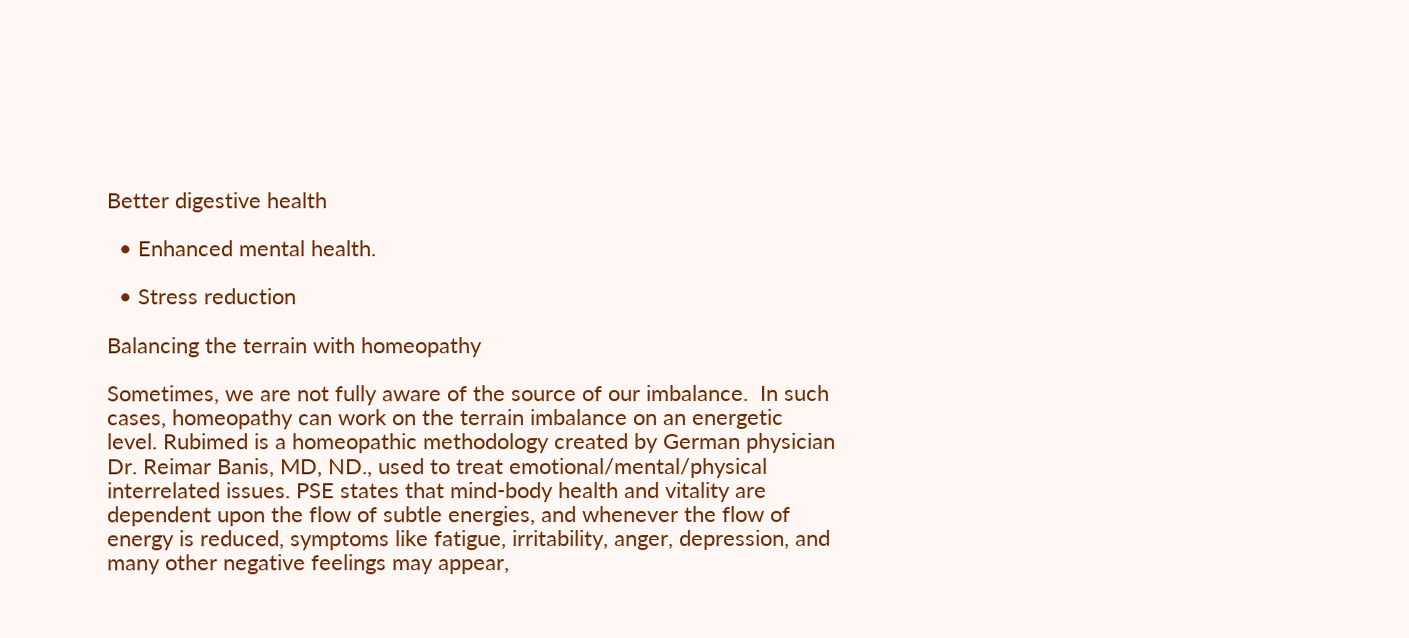Better digestive health

  • Enhanced mental health.

  • Stress reduction

Balancing the terrain with homeopathy

Sometimes, we are not fully aware of the source of our imbalance.  In such cases, homeopathy can work on the terrain imbalance on an energetic level. Rubimed is a homeopathic methodology created by German physician Dr. Reimar Banis, MD, ND., used to treat emotional/mental/physical interrelated issues. PSE states that mind-body health and vitality are dependent upon the flow of subtle energies, and whenever the flow of energy is reduced, symptoms like fatigue, irritability, anger, depression, and many other negative feelings may appear,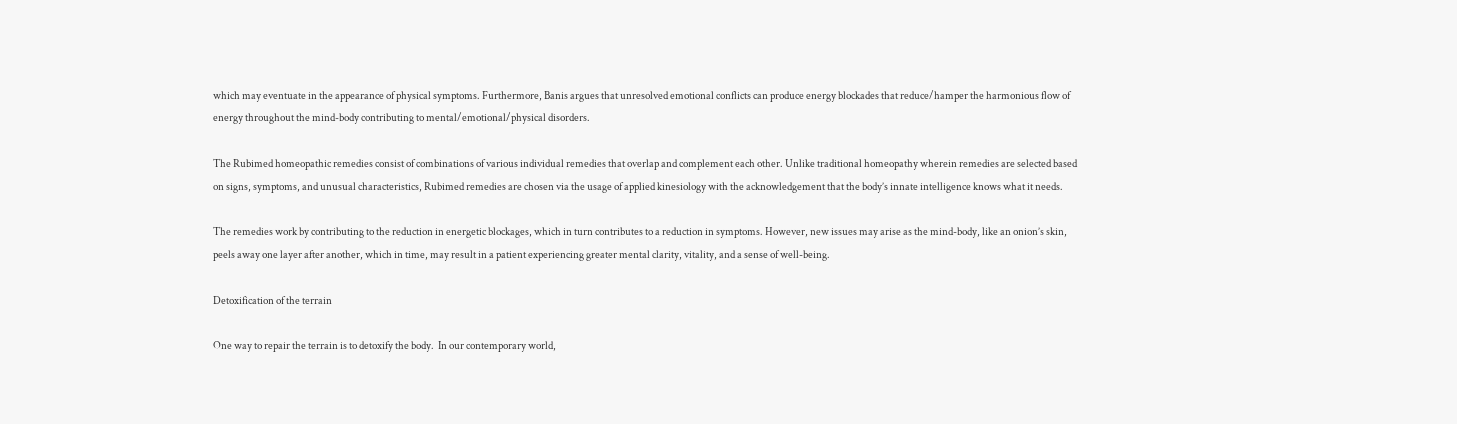which may eventuate in the appearance of physical symptoms. Furthermore, Banis argues that unresolved emotional conflicts can produce energy blockades that reduce/hamper the harmonious flow of energy throughout the mind-body contributing to mental/emotional/physical disorders.

The Rubimed homeopathic remedies consist of combinations of various individual remedies that overlap and complement each other. Unlike traditional homeopathy wherein remedies are selected based on signs, symptoms, and unusual characteristics, Rubimed remedies are chosen via the usage of applied kinesiology with the acknowledgement that the body’s innate intelligence knows what it needs.

The remedies work by contributing to the reduction in energetic blockages, which in turn contributes to a reduction in symptoms. However, new issues may arise as the mind-body, like an onion’s skin, peels away one layer after another, which in time, may result in a patient experiencing greater mental clarity, vitality, and a sense of well-being.

Detoxification of the terrain

One way to repair the terrain is to detoxify the body.  In our contemporary world,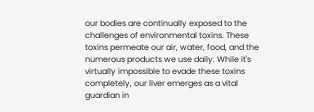our bodies are continually exposed to the challenges of environmental toxins. These toxins permeate our air, water, food, and the numerous products we use daily. While it's virtually impossible to evade these toxins completely, our liver emerges as a vital guardian in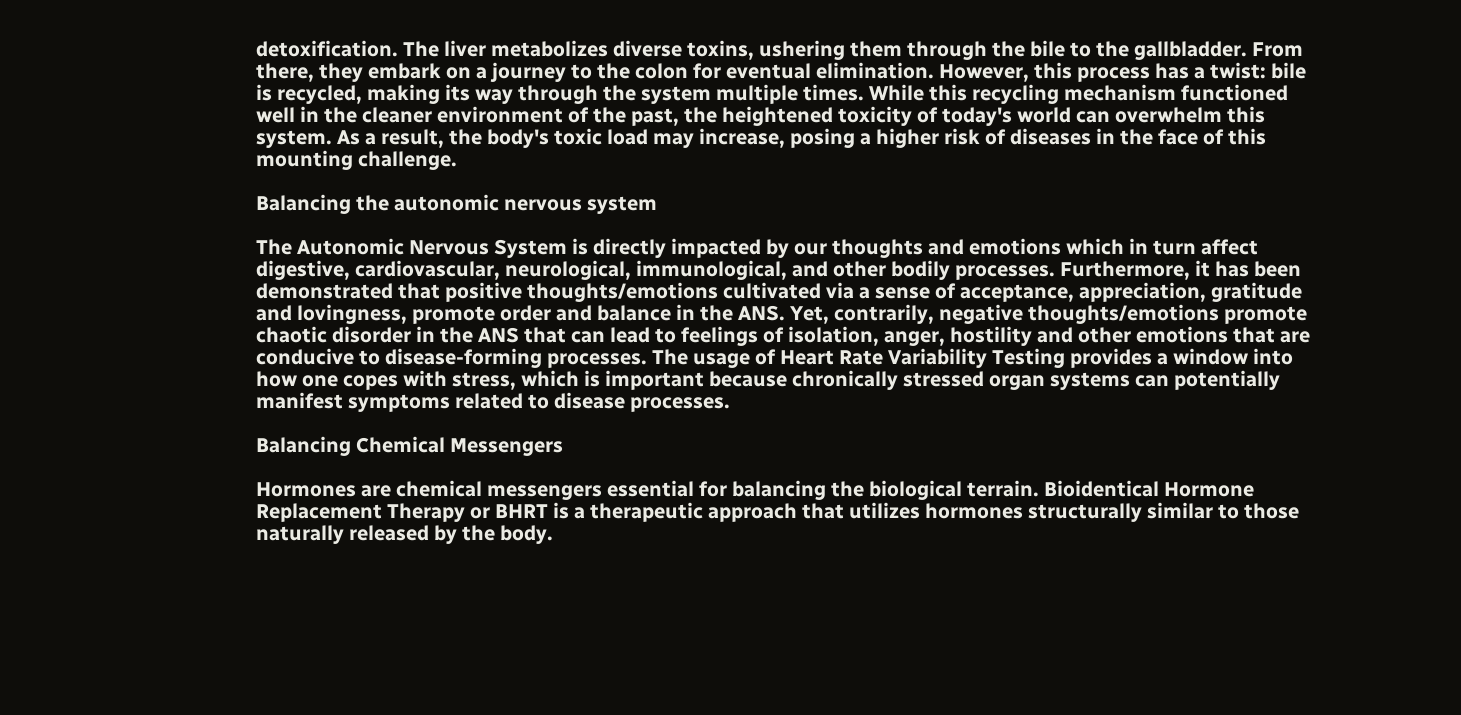detoxification. The liver metabolizes diverse toxins, ushering them through the bile to the gallbladder. From there, they embark on a journey to the colon for eventual elimination. However, this process has a twist: bile is recycled, making its way through the system multiple times. While this recycling mechanism functioned well in the cleaner environment of the past, the heightened toxicity of today's world can overwhelm this system. As a result, the body's toxic load may increase, posing a higher risk of diseases in the face of this mounting challenge.

Balancing the autonomic nervous system

The Autonomic Nervous System is directly impacted by our thoughts and emotions which in turn affect digestive, cardiovascular, neurological, immunological, and other bodily processes. Furthermore, it has been demonstrated that positive thoughts/emotions cultivated via a sense of acceptance, appreciation, gratitude and lovingness, promote order and balance in the ANS. Yet, contrarily, negative thoughts/emotions promote chaotic disorder in the ANS that can lead to feelings of isolation, anger, hostility and other emotions that are conducive to disease-forming processes. The usage of Heart Rate Variability Testing provides a window into how one copes with stress, which is important because chronically stressed organ systems can potentially manifest symptoms related to disease processes.

Balancing Chemical Messengers

Hormones are chemical messengers essential for balancing the biological terrain. Bioidentical Hormone Replacement Therapy or BHRT is a therapeutic approach that utilizes hormones structurally similar to those naturally released by the body.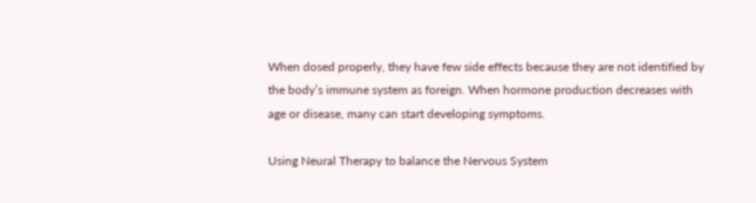When dosed properly, they have few side effects because they are not identified by the body’s immune system as foreign. When hormone production decreases with age or disease, many can start developing symptoms.

Using Neural Therapy to balance the Nervous System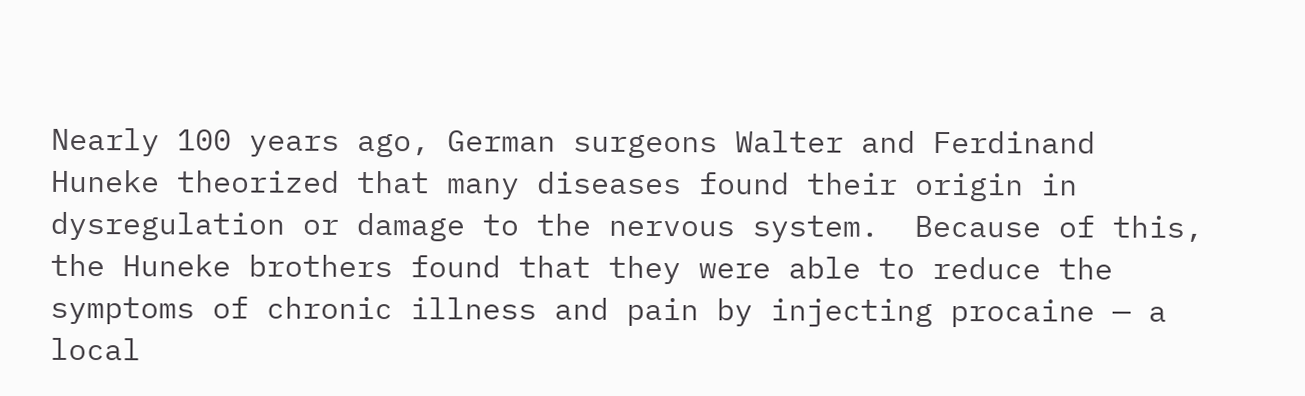Nearly 100 years ago, German surgeons Walter and Ferdinand Huneke theorized that many diseases found their origin in dysregulation or damage to the nervous system.  Because of this, the Huneke brothers found that they were able to reduce the symptoms of chronic illness and pain by injecting procaine — a local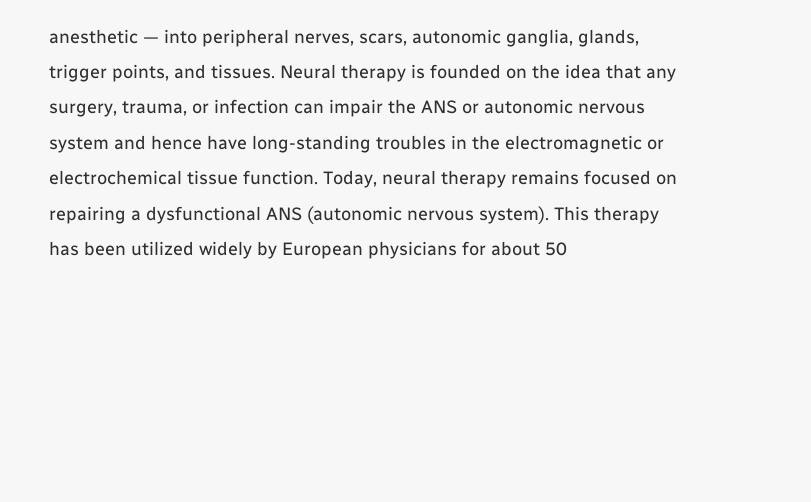anesthetic — into peripheral nerves, scars, autonomic ganglia, glands, trigger points, and tissues. Neural therapy is founded on the idea that any surgery, trauma, or infection can impair the ANS or autonomic nervous system and hence have long-standing troubles in the electromagnetic or electrochemical tissue function. Today, neural therapy remains focused on repairing a dysfunctional ANS (autonomic nervous system). This therapy has been utilized widely by European physicians for about 50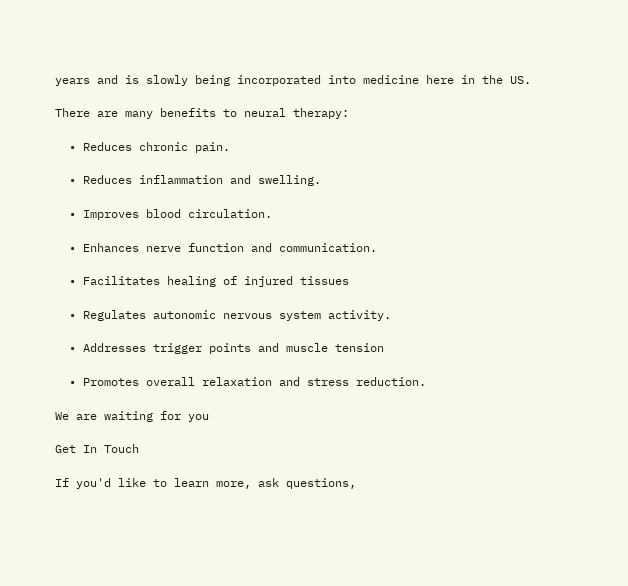years and is slowly being incorporated into medicine here in the US.

There are many benefits to neural therapy:

  • Reduces chronic pain.

  • Reduces inflammation and swelling.

  • Improves blood circulation.

  • Enhances nerve function and communication.

  • Facilitates healing of injured tissues

  • Regulates autonomic nervous system activity.

  • Addresses trigger points and muscle tension

  • Promotes overall relaxation and stress reduction.

We are waiting for you

Get In Touch

If you'd like to learn more, ask questions,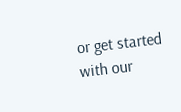or get started with our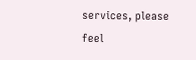services, please feel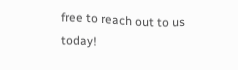free to reach out to us today!